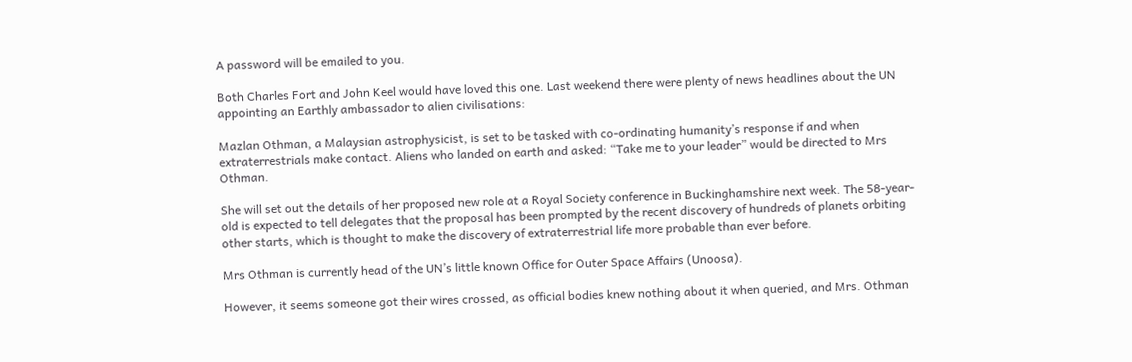A password will be emailed to you.

Both Charles Fort and John Keel would have loved this one. Last weekend there were plenty of news headlines about the UN appointing an Earthly ambassador to alien civilisations:

Mazlan Othman, a Malaysian astrophysicist, is set to be tasked with co-ordinating humanity’s response if and when extraterrestrials make contact. Aliens who landed on earth and asked: “Take me to your leader” would be directed to Mrs Othman.

She will set out the details of her proposed new role at a Royal Society conference in Buckinghamshire next week. The 58-year-old is expected to tell delegates that the proposal has been prompted by the recent discovery of hundreds of planets orbiting other starts, which is thought to make the discovery of extraterrestrial life more probable than ever before.

Mrs Othman is currently head of the UN’s little known Office for Outer Space Affairs (Unoosa).

However, it seems someone got their wires crossed, as official bodies knew nothing about it when queried, and Mrs. Othman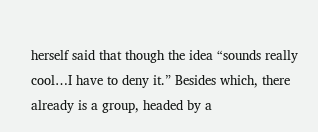herself said that though the idea “sounds really cool…I have to deny it.” Besides which, there already is a group, headed by a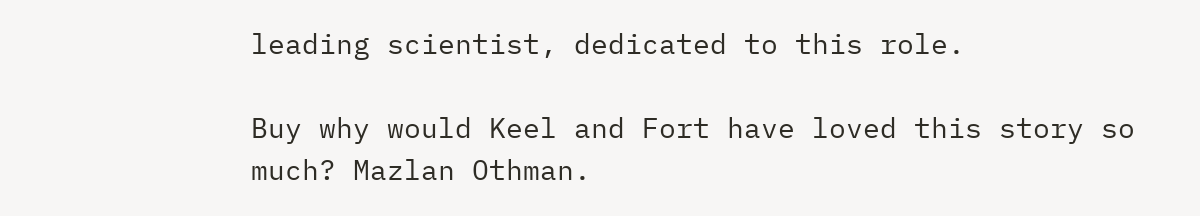leading scientist, dedicated to this role.

Buy why would Keel and Fort have loved this story so much? Mazlan Othman.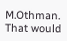M.Othman. That would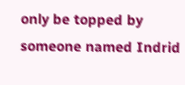only be topped by someone named Indrid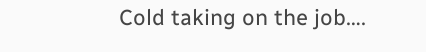Cold taking on the job….